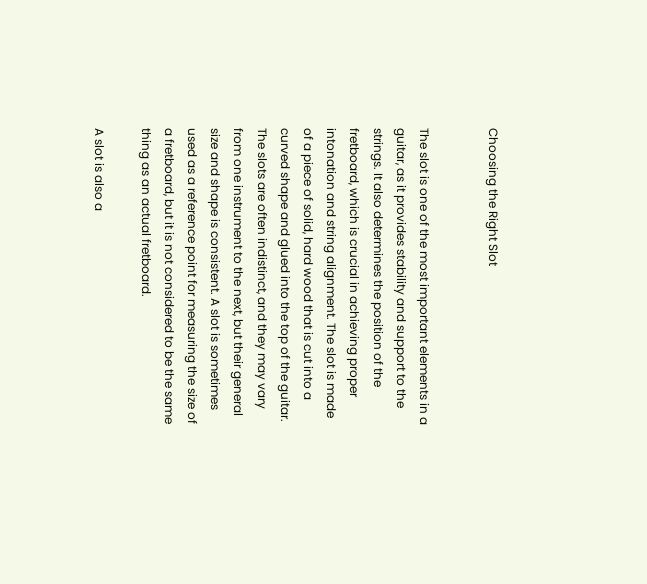Choosing the Right Slot


The slot is one of the most important elements in a guitar, as it provides stability and support to the strings. It also determines the position of the fretboard, which is crucial in achieving proper intonation and string alignment. The slot is made of a piece of solid, hard wood that is cut into a curved shape and glued into the top of the guitar. The slots are often indistinct, and they may vary from one instrument to the next, but their general size and shape is consistent. A slot is sometimes used as a reference point for measuring the size of a fretboard, but it is not considered to be the same thing as an actual fretboard.

A slot is also a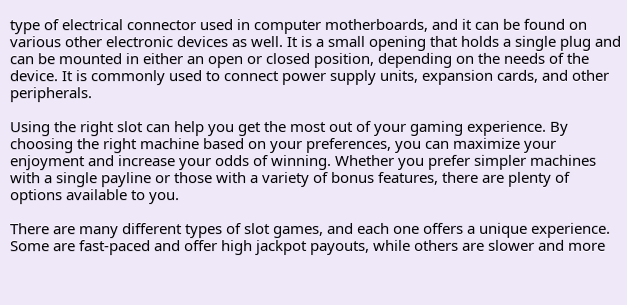type of electrical connector used in computer motherboards, and it can be found on various other electronic devices as well. It is a small opening that holds a single plug and can be mounted in either an open or closed position, depending on the needs of the device. It is commonly used to connect power supply units, expansion cards, and other peripherals.

Using the right slot can help you get the most out of your gaming experience. By choosing the right machine based on your preferences, you can maximize your enjoyment and increase your odds of winning. Whether you prefer simpler machines with a single payline or those with a variety of bonus features, there are plenty of options available to you.

There are many different types of slot games, and each one offers a unique experience. Some are fast-paced and offer high jackpot payouts, while others are slower and more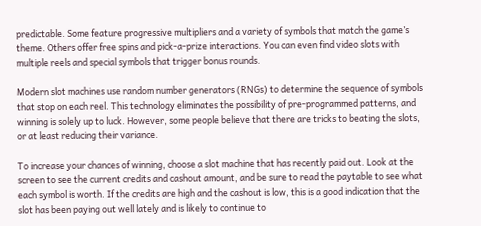predictable. Some feature progressive multipliers and a variety of symbols that match the game’s theme. Others offer free spins and pick-a-prize interactions. You can even find video slots with multiple reels and special symbols that trigger bonus rounds.

Modern slot machines use random number generators (RNGs) to determine the sequence of symbols that stop on each reel. This technology eliminates the possibility of pre-programmed patterns, and winning is solely up to luck. However, some people believe that there are tricks to beating the slots, or at least reducing their variance.

To increase your chances of winning, choose a slot machine that has recently paid out. Look at the screen to see the current credits and cashout amount, and be sure to read the paytable to see what each symbol is worth. If the credits are high and the cashout is low, this is a good indication that the slot has been paying out well lately and is likely to continue to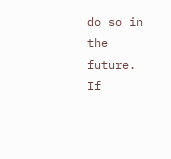do so in the future. If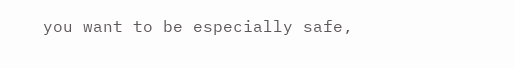you want to be especially safe,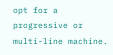opt for a progressive or multi-line machine.